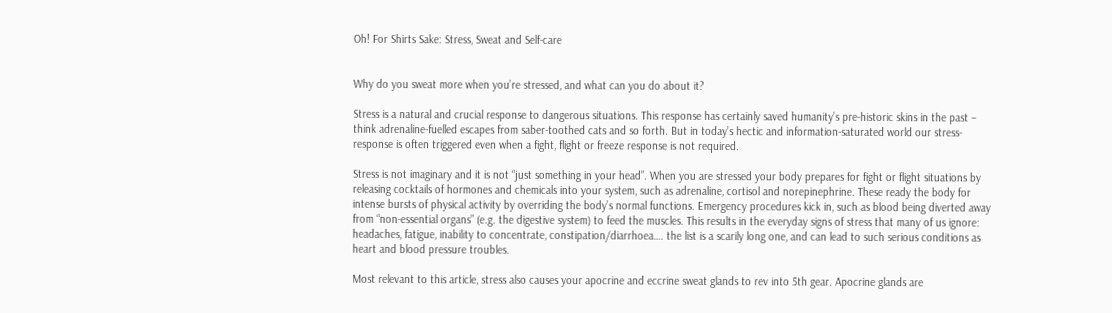Oh! For Shirts Sake: Stress, Sweat and Self-care


Why do you sweat more when you’re stressed, and what can you do about it?

Stress is a natural and crucial response to dangerous situations. This response has certainly saved humanity’s pre-historic skins in the past – think adrenaline-fuelled escapes from saber-toothed cats and so forth. But in today’s hectic and information-saturated world our stress-response is often triggered even when a fight, flight or freeze response is not required.

Stress is not imaginary and it is not “just something in your head”. When you are stressed your body prepares for fight or flight situations by releasing cocktails of hormones and chemicals into your system, such as adrenaline, cortisol and norepinephrine. These ready the body for intense bursts of physical activity by overriding the body’s normal functions. Emergency procedures kick in, such as blood being diverted away from “non-essential organs” (e.g. the digestive system) to feed the muscles. This results in the everyday signs of stress that many of us ignore: headaches, fatigue, inability to concentrate, constipation/diarrhoea…. the list is a scarily long one, and can lead to such serious conditions as heart and blood pressure troubles.

Most relevant to this article, stress also causes your apocrine and eccrine sweat glands to rev into 5th gear. Apocrine glands are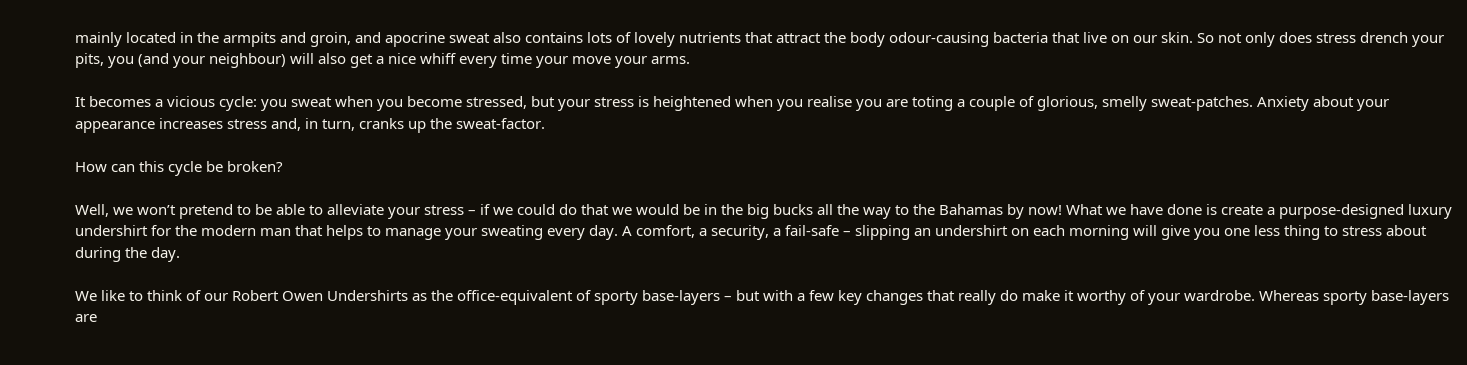mainly located in the armpits and groin, and apocrine sweat also contains lots of lovely nutrients that attract the body odour-causing bacteria that live on our skin. So not only does stress drench your pits, you (and your neighbour) will also get a nice whiff every time your move your arms.

It becomes a vicious cycle: you sweat when you become stressed, but your stress is heightened when you realise you are toting a couple of glorious, smelly sweat-patches. Anxiety about your appearance increases stress and, in turn, cranks up the sweat-factor.

How can this cycle be broken?

Well, we won’t pretend to be able to alleviate your stress – if we could do that we would be in the big bucks all the way to the Bahamas by now! What we have done is create a purpose-designed luxury undershirt for the modern man that helps to manage your sweating every day. A comfort, a security, a fail-safe – slipping an undershirt on each morning will give you one less thing to stress about during the day.

We like to think of our Robert Owen Undershirts as the office-equivalent of sporty base-layers – but with a few key changes that really do make it worthy of your wardrobe. Whereas sporty base-layers are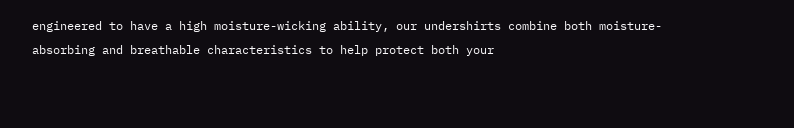engineered to have a high moisture-wicking ability, our undershirts combine both moisture-absorbing and breathable characteristics to help protect both your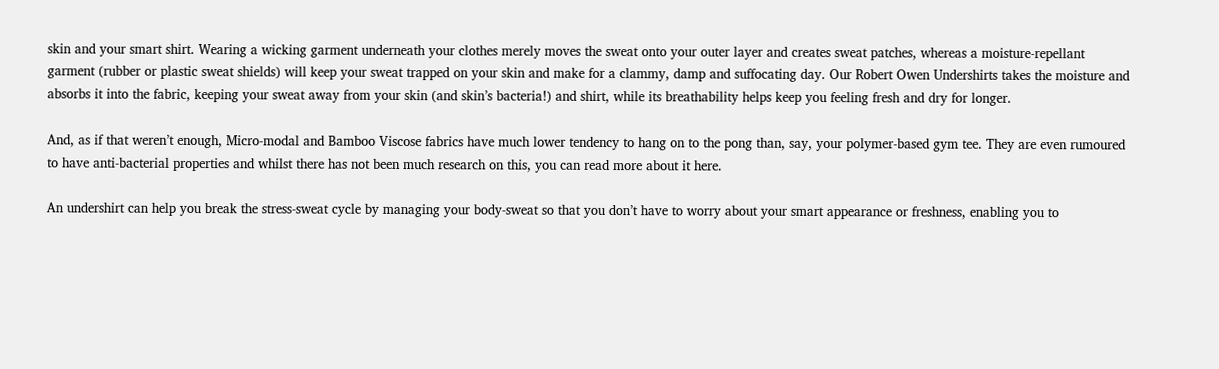skin and your smart shirt. Wearing a wicking garment underneath your clothes merely moves the sweat onto your outer layer and creates sweat patches, whereas a moisture-repellant garment (rubber or plastic sweat shields) will keep your sweat trapped on your skin and make for a clammy, damp and suffocating day. Our Robert Owen Undershirts takes the moisture and absorbs it into the fabric, keeping your sweat away from your skin (and skin’s bacteria!) and shirt, while its breathability helps keep you feeling fresh and dry for longer.

And, as if that weren’t enough, Micro-modal and Bamboo Viscose fabrics have much lower tendency to hang on to the pong than, say, your polymer-based gym tee. They are even rumoured to have anti-bacterial properties and whilst there has not been much research on this, you can read more about it here.

An undershirt can help you break the stress-sweat cycle by managing your body-sweat so that you don’t have to worry about your smart appearance or freshness, enabling you to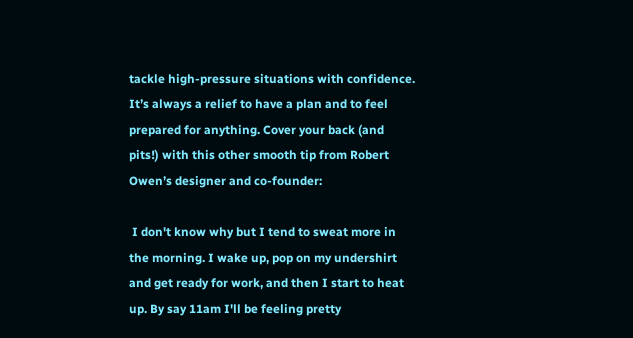tackle high-pressure situations with confidence. It’s always a relief to have a plan and to feel prepared for anything. Cover your back (and pits!) with this other smooth tip from Robert Owen’s designer and co-founder:

 I don't know why but I tend to sweat more in the morning. I wake up, pop on my undershirt and get ready for work, and then I start to heat up. By say 11am I'll be feeling pretty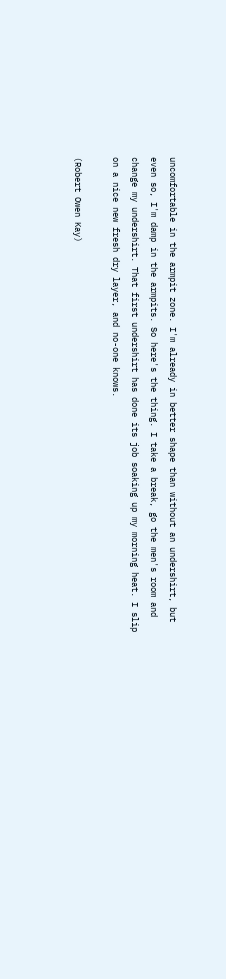uncomfortable in the armpit zone. I'm already in better shape than without an undershirt, but even so, I'm damp in the armpits. So here's the thing. I take a break, go the men's room and change my undershirt. That first undershirt has done its job soaking up my morning heat. I slip on a nice new fresh dry layer, and no-one knows.

(Robert Owen Kay)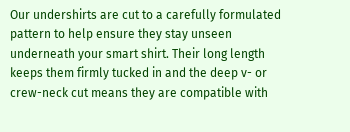Our undershirts are cut to a carefully formulated pattern to help ensure they stay unseen underneath your smart shirt. Their long length keeps them firmly tucked in and the deep v- or crew-neck cut means they are compatible with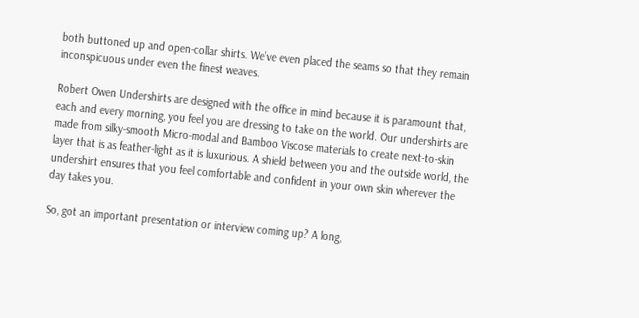both buttoned up and open-collar shirts. We’ve even placed the seams so that they remain inconspicuous under even the finest weaves.

Robert Owen Undershirts are designed with the office in mind because it is paramount that, each and every morning, you feel you are dressing to take on the world. Our undershirts are made from silky-smooth Micro-modal and Bamboo Viscose materials to create next-to-skin layer that is as feather-light as it is luxurious. A shield between you and the outside world, the undershirt ensures that you feel comfortable and confident in your own skin wherever the day takes you.

So, got an important presentation or interview coming up? A long,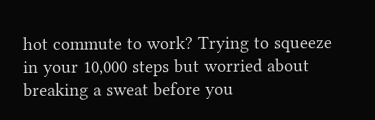hot commute to work? Trying to squeeze in your 10,000 steps but worried about breaking a sweat before you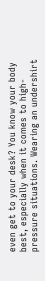even get to your desk? You know your body best, especially when it comes to high-pressure situations. Wearing an undershirt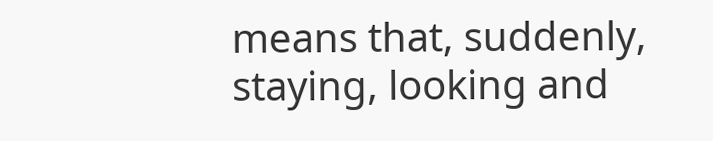means that, suddenly, staying, looking and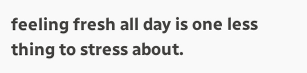feeling fresh all day is one less thing to stress about.